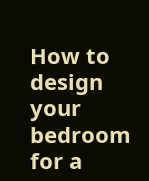How to design your bedroom for a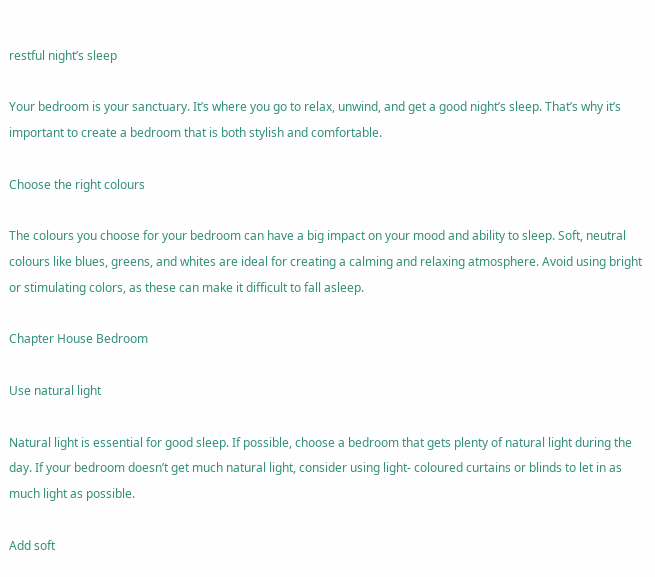restful night’s sleep

Your bedroom is your sanctuary. It’s where you go to relax, unwind, and get a good night’s sleep. That’s why it’s important to create a bedroom that is both stylish and comfortable.

Choose the right colours

The colours you choose for your bedroom can have a big impact on your mood and ability to sleep. Soft, neutral colours like blues, greens, and whites are ideal for creating a calming and relaxing atmosphere. Avoid using bright or stimulating colors, as these can make it difficult to fall asleep.

Chapter House Bedroom

Use natural light

Natural light is essential for good sleep. If possible, choose a bedroom that gets plenty of natural light during the day. If your bedroom doesn’t get much natural light, consider using light- coloured curtains or blinds to let in as much light as possible.

Add soft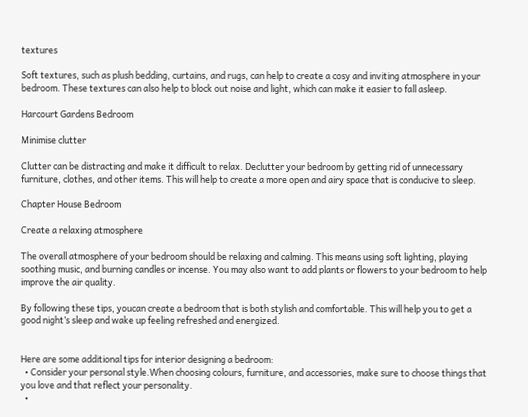textures

Soft textures, such as plush bedding, curtains, and rugs, can help to create a cosy and inviting atmosphere in your bedroom. These textures can also help to block out noise and light, which can make it easier to fall asleep.

Harcourt Gardens Bedroom

Minimise clutter

Clutter can be distracting and make it difficult to relax. Declutter your bedroom by getting rid of unnecessary furniture, clothes, and other items. This will help to create a more open and airy space that is conducive to sleep.

Chapter House Bedroom

Create a relaxing atmosphere

The overall atmosphere of your bedroom should be relaxing and calming. This means using soft lighting, playing soothing music, and burning candles or incense. You may also want to add plants or flowers to your bedroom to help improve the air quality.

By following these tips, youcan create a bedroom that is both stylish and comfortable. This will help you to get a good night’s sleep and wake up feeling refreshed and energized.


Here are some additional tips for interior designing a bedroom:
  • Consider your personal style.When choosing colours, furniture, and accessories, make sure to choose things that you love and that reflect your personality.
  •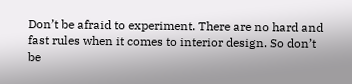Don’t be afraid to experiment. There are no hard and fast rules when it comes to interior design. So don’t be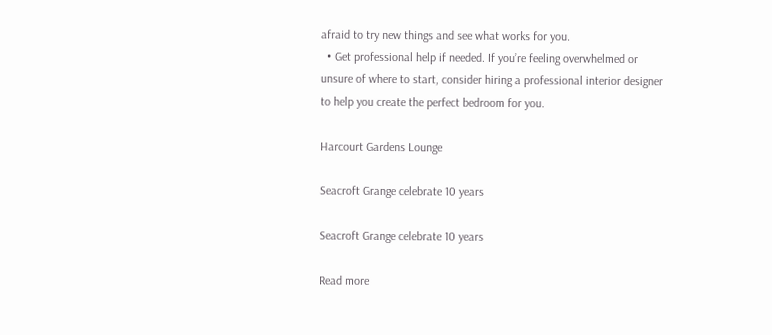afraid to try new things and see what works for you.
  • Get professional help if needed. If you’re feeling overwhelmed or unsure of where to start, consider hiring a professional interior designer to help you create the perfect bedroom for you.

Harcourt Gardens Lounge

Seacroft Grange celebrate 10 years

Seacroft Grange celebrate 10 years

Read more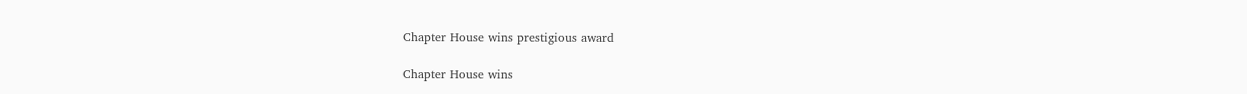Chapter House wins prestigious award

Chapter House wins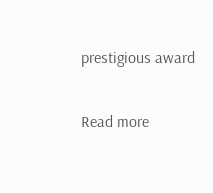prestigious award

Read more